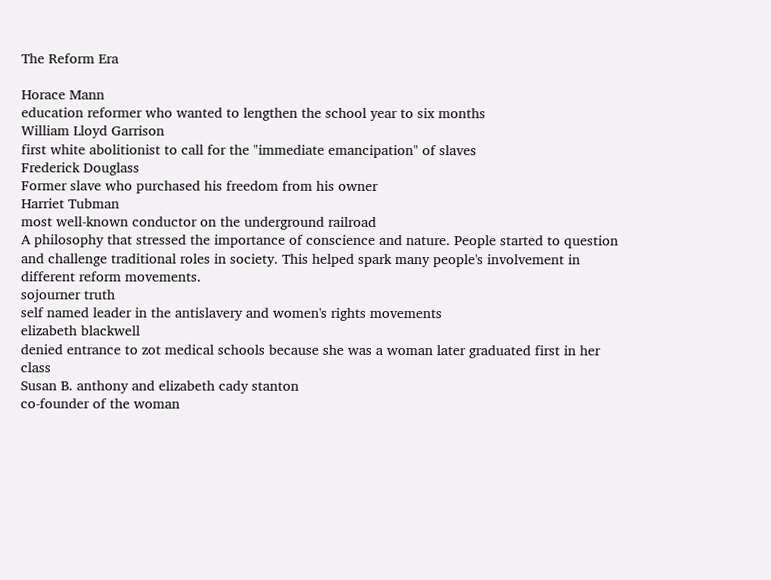The Reform Era

Horace Mann
education reformer who wanted to lengthen the school year to six months
William Lloyd Garrison
first white abolitionist to call for the "immediate emancipation" of slaves
Frederick Douglass
Former slave who purchased his freedom from his owner
Harriet Tubman
most well-known conductor on the underground railroad
A philosophy that stressed the importance of conscience and nature. People started to question and challenge traditional roles in society. This helped spark many people's involvement in different reform movements.
sojourner truth
self named leader in the antislavery and women's rights movements
elizabeth blackwell
denied entrance to zot medical schools because she was a woman later graduated first in her class
Susan B. anthony and elizabeth cady stanton
co-founder of the woman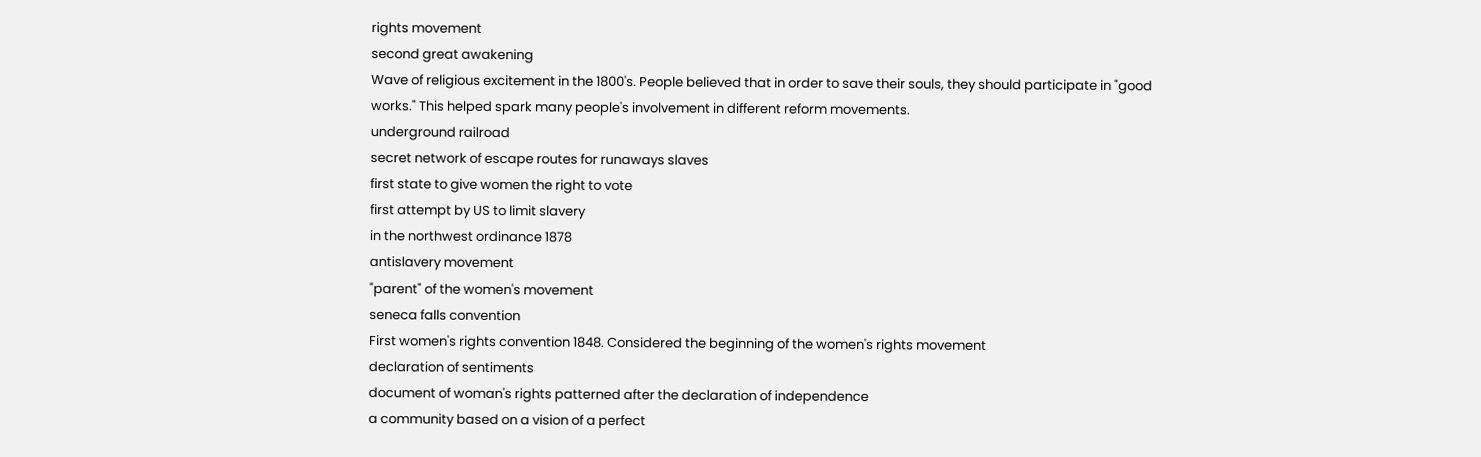rights movement
second great awakening
Wave of religious excitement in the 1800's. People believed that in order to save their souls, they should participate in "good works." This helped spark many people's involvement in different reform movements.
underground railroad
secret network of escape routes for runaways slaves
first state to give women the right to vote
first attempt by US to limit slavery
in the northwest ordinance 1878
antislavery movement
"parent" of the women's movement
seneca falls convention
First women's rights convention 1848. Considered the beginning of the women's rights movement
declaration of sentiments
document of woman's rights patterned after the declaration of independence
a community based on a vision of a perfect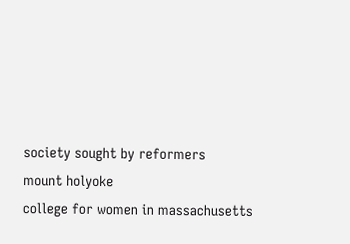society sought by reformers
mount holyoke
college for women in massachusetts